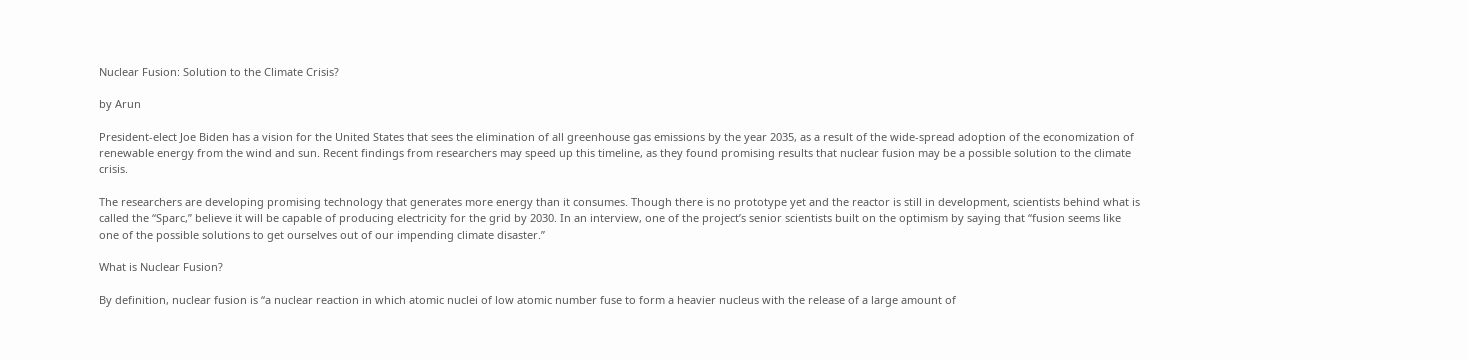Nuclear Fusion: Solution to the Climate Crisis?

by Arun

President-elect Joe Biden has a vision for the United States that sees the elimination of all greenhouse gas emissions by the year 2035, as a result of the wide-spread adoption of the economization of renewable energy from the wind and sun. Recent findings from researchers may speed up this timeline, as they found promising results that nuclear fusion may be a possible solution to the climate crisis.

The researchers are developing promising technology that generates more energy than it consumes. Though there is no prototype yet and the reactor is still in development, scientists behind what is called the “Sparc,” believe it will be capable of producing electricity for the grid by 2030. In an interview, one of the project’s senior scientists built on the optimism by saying that “fusion seems like one of the possible solutions to get ourselves out of our impending climate disaster.”

What is Nuclear Fusion?

By definition, nuclear fusion is “a nuclear reaction in which atomic nuclei of low atomic number fuse to form a heavier nucleus with the release of a large amount of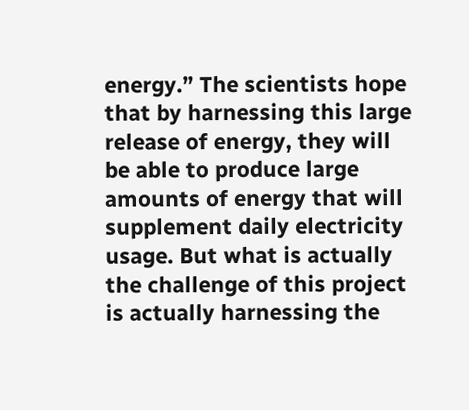energy.” The scientists hope that by harnessing this large release of energy, they will be able to produce large amounts of energy that will supplement daily electricity usage. But what is actually the challenge of this project is actually harnessing the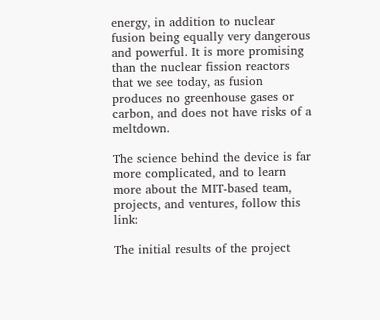energy, in addition to nuclear fusion being equally very dangerous and powerful. It is more promising than the nuclear fission reactors that we see today, as fusion produces no greenhouse gases or carbon, and does not have risks of a meltdown.

The science behind the device is far more complicated, and to learn more about the MIT-based team, projects, and ventures, follow this link:

The initial results of the project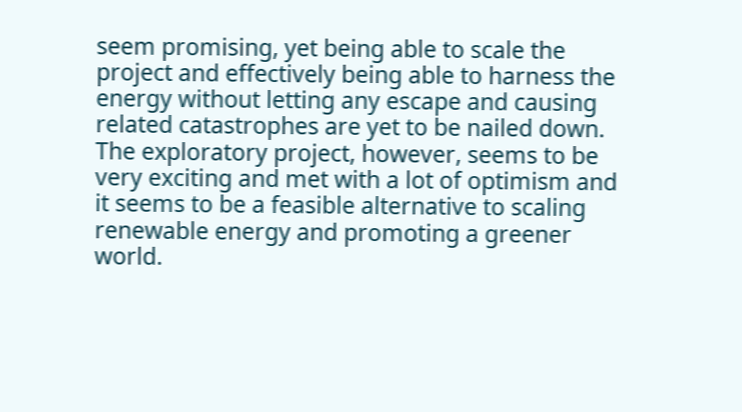seem promising, yet being able to scale the project and effectively being able to harness the energy without letting any escape and causing related catastrophes are yet to be nailed down. The exploratory project, however, seems to be very exciting and met with a lot of optimism and it seems to be a feasible alternative to scaling renewable energy and promoting a greener world.